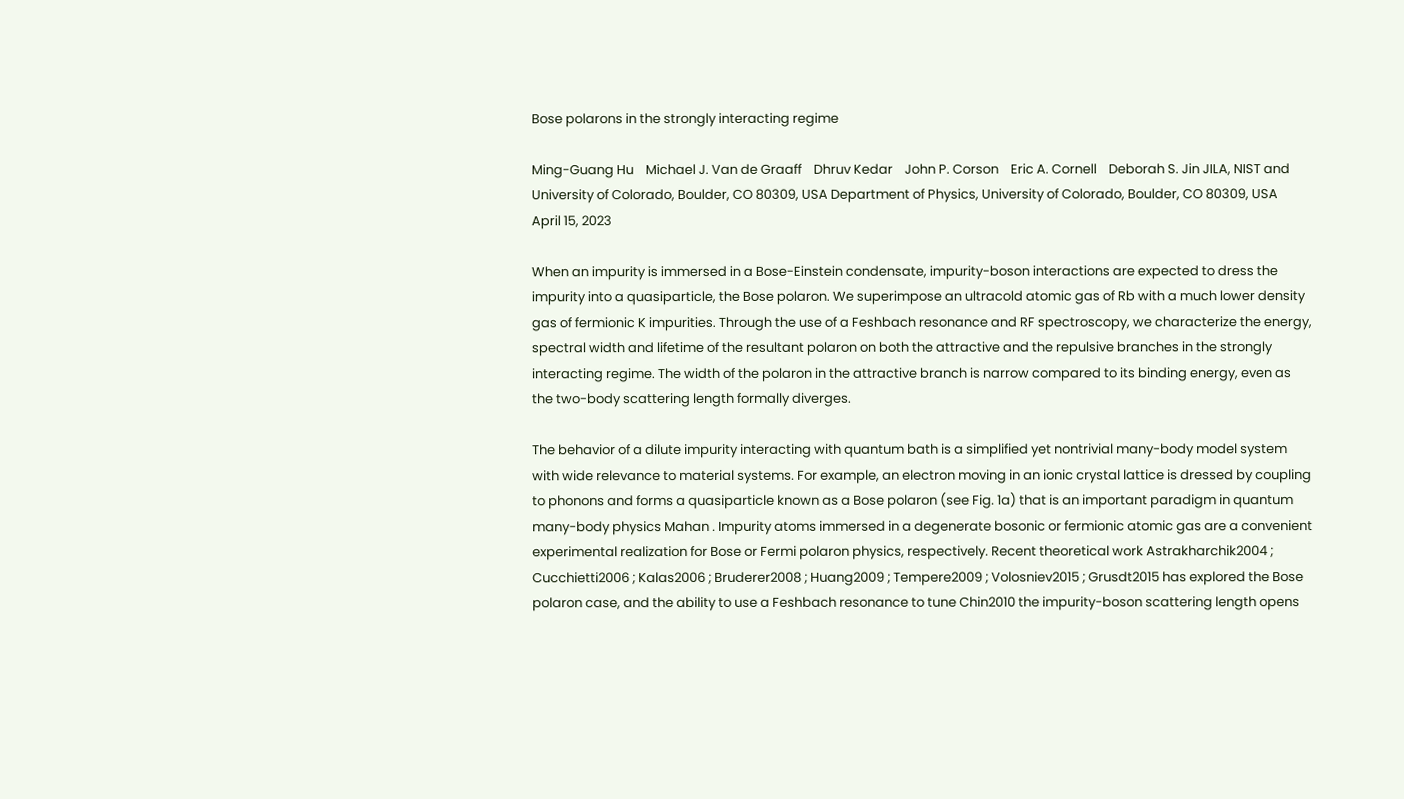Bose polarons in the strongly interacting regime

Ming-Guang Hu    Michael J. Van de Graaff    Dhruv Kedar    John P. Corson    Eric A. Cornell    Deborah S. Jin JILA, NIST and University of Colorado, Boulder, CO 80309, USA Department of Physics, University of Colorado, Boulder, CO 80309, USA
April 15, 2023

When an impurity is immersed in a Bose-Einstein condensate, impurity-boson interactions are expected to dress the impurity into a quasiparticle, the Bose polaron. We superimpose an ultracold atomic gas of Rb with a much lower density gas of fermionic K impurities. Through the use of a Feshbach resonance and RF spectroscopy, we characterize the energy, spectral width and lifetime of the resultant polaron on both the attractive and the repulsive branches in the strongly interacting regime. The width of the polaron in the attractive branch is narrow compared to its binding energy, even as the two-body scattering length formally diverges.

The behavior of a dilute impurity interacting with quantum bath is a simplified yet nontrivial many-body model system with wide relevance to material systems. For example, an electron moving in an ionic crystal lattice is dressed by coupling to phonons and forms a quasiparticle known as a Bose polaron (see Fig. 1a) that is an important paradigm in quantum many-body physics Mahan . Impurity atoms immersed in a degenerate bosonic or fermionic atomic gas are a convenient experimental realization for Bose or Fermi polaron physics, respectively. Recent theoretical work Astrakharchik2004 ; Cucchietti2006 ; Kalas2006 ; Bruderer2008 ; Huang2009 ; Tempere2009 ; Volosniev2015 ; Grusdt2015 has explored the Bose polaron case, and the ability to use a Feshbach resonance to tune Chin2010 the impurity-boson scattering length opens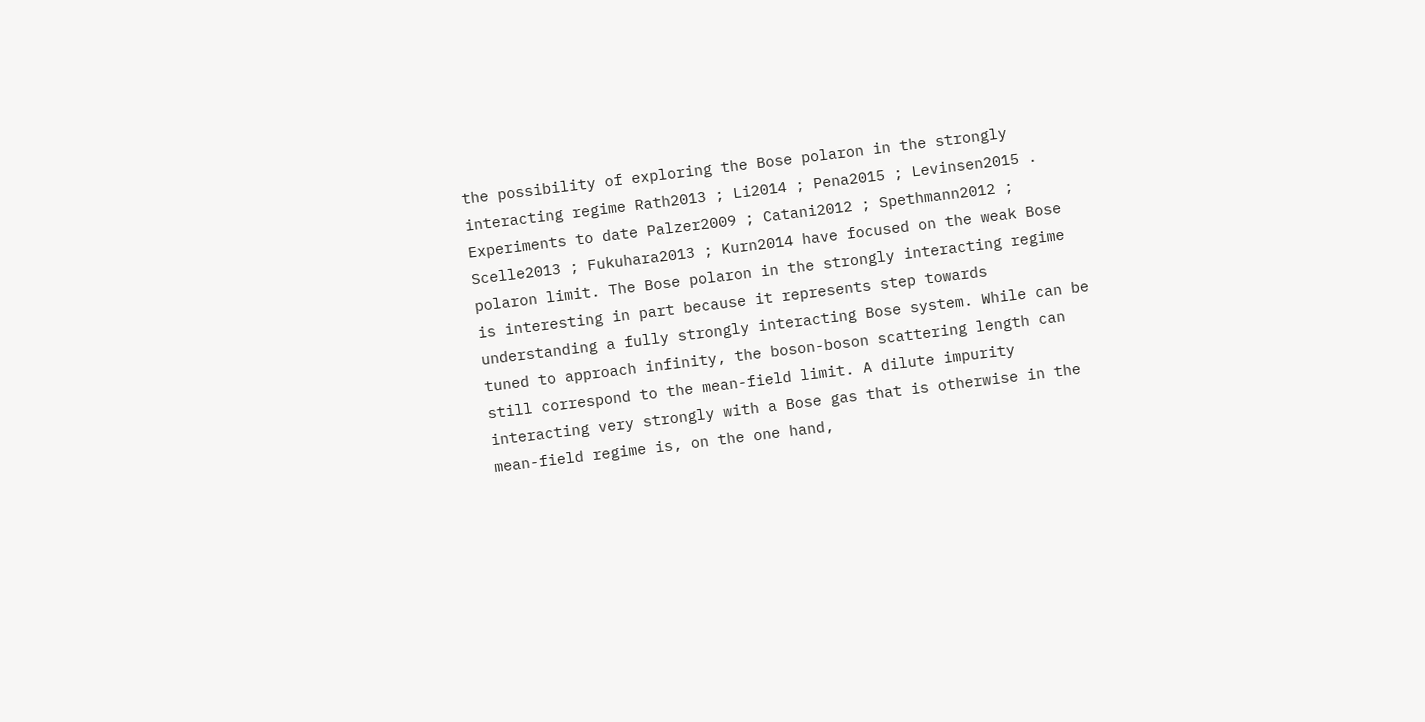the possibility of exploring the Bose polaron in the strongly interacting regime Rath2013 ; Li2014 ; Pena2015 ; Levinsen2015 . Experiments to date Palzer2009 ; Catani2012 ; Spethmann2012 ; Scelle2013 ; Fukuhara2013 ; Kurn2014 have focused on the weak Bose polaron limit. The Bose polaron in the strongly interacting regime is interesting in part because it represents step towards understanding a fully strongly interacting Bose system. While can be tuned to approach infinity, the boson-boson scattering length can still correspond to the mean-field limit. A dilute impurity interacting very strongly with a Bose gas that is otherwise in the mean-field regime is, on the one hand,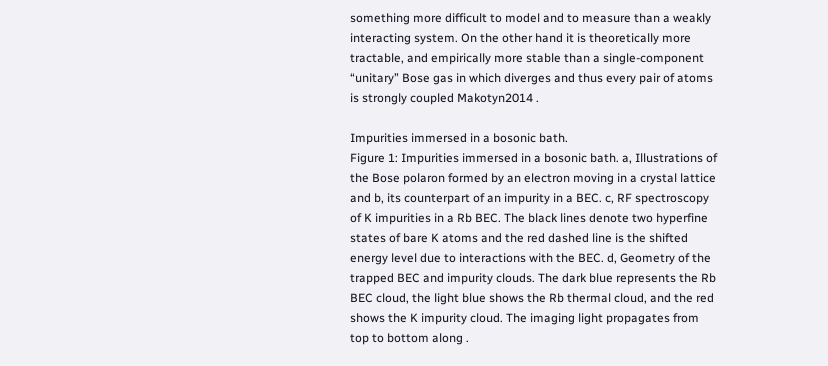something more difficult to model and to measure than a weakly interacting system. On the other hand it is theoretically more tractable, and empirically more stable than a single-component “unitary” Bose gas in which diverges and thus every pair of atoms is strongly coupled Makotyn2014 .

Impurities immersed in a bosonic bath.
Figure 1: Impurities immersed in a bosonic bath. a, Illustrations of the Bose polaron formed by an electron moving in a crystal lattice and b, its counterpart of an impurity in a BEC. c, RF spectroscopy of K impurities in a Rb BEC. The black lines denote two hyperfine states of bare K atoms and the red dashed line is the shifted energy level due to interactions with the BEC. d, Geometry of the trapped BEC and impurity clouds. The dark blue represents the Rb BEC cloud, the light blue shows the Rb thermal cloud, and the red shows the K impurity cloud. The imaging light propagates from top to bottom along .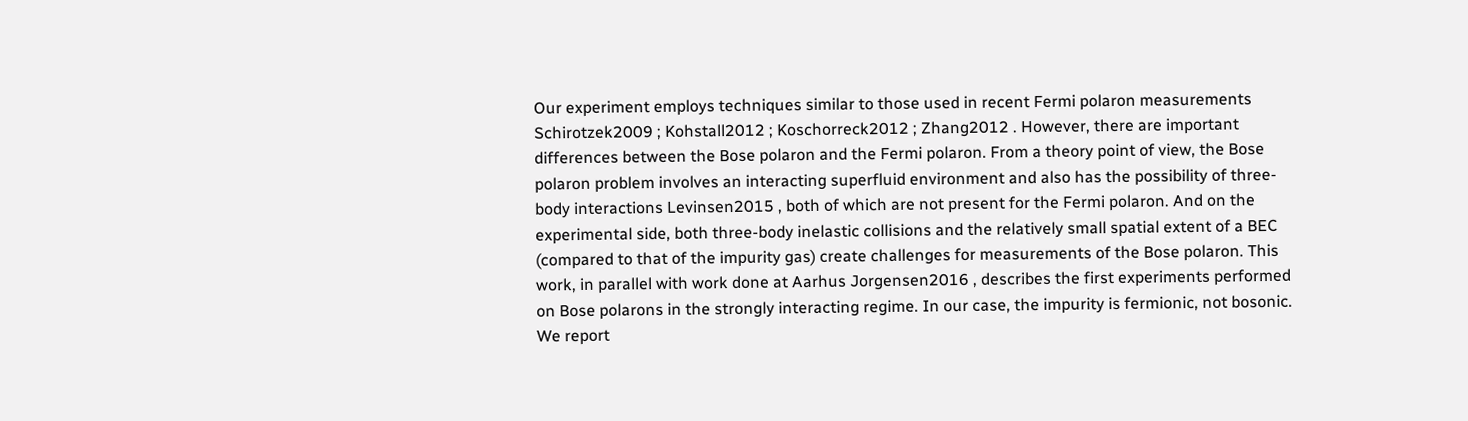Our experiment employs techniques similar to those used in recent Fermi polaron measurements Schirotzek2009 ; Kohstall2012 ; Koschorreck2012 ; Zhang2012 . However, there are important differences between the Bose polaron and the Fermi polaron. From a theory point of view, the Bose polaron problem involves an interacting superfluid environment and also has the possibility of three-body interactions Levinsen2015 , both of which are not present for the Fermi polaron. And on the experimental side, both three-body inelastic collisions and the relatively small spatial extent of a BEC (compared to that of the impurity gas) create challenges for measurements of the Bose polaron. This work, in parallel with work done at Aarhus Jorgensen2016 , describes the first experiments performed on Bose polarons in the strongly interacting regime. In our case, the impurity is fermionic, not bosonic. We report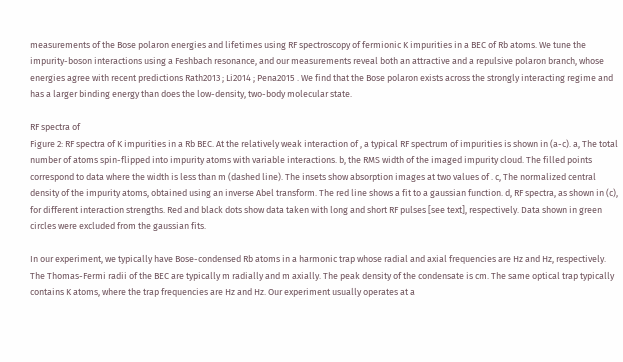measurements of the Bose polaron energies and lifetimes using RF spectroscopy of fermionic K impurities in a BEC of Rb atoms. We tune the impurity-boson interactions using a Feshbach resonance, and our measurements reveal both an attractive and a repulsive polaron branch, whose energies agree with recent predictions Rath2013 ; Li2014 ; Pena2015 . We find that the Bose polaron exists across the strongly interacting regime and has a larger binding energy than does the low-density, two-body molecular state.

RF spectra of
Figure 2: RF spectra of K impurities in a Rb BEC. At the relatively weak interaction of , a typical RF spectrum of impurities is shown in (a-c). a, The total number of atoms spin-flipped into impurity atoms with variable interactions. b, the RMS width of the imaged impurity cloud. The filled points correspond to data where the width is less than m (dashed line). The insets show absorption images at two values of . c, The normalized central density of the impurity atoms, obtained using an inverse Abel transform. The red line shows a fit to a gaussian function. d, RF spectra, as shown in (c), for different interaction strengths. Red and black dots show data taken with long and short RF pulses [see text], respectively. Data shown in green circles were excluded from the gaussian fits.

In our experiment, we typically have Bose-condensed Rb atoms in a harmonic trap whose radial and axial frequencies are Hz and Hz, respectively. The Thomas-Fermi radii of the BEC are typically m radially and m axially. The peak density of the condensate is cm. The same optical trap typically contains K atoms, where the trap frequencies are Hz and Hz. Our experiment usually operates at a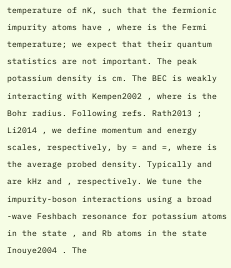temperature of nK, such that the fermionic impurity atoms have , where is the Fermi temperature; we expect that their quantum statistics are not important. The peak potassium density is cm. The BEC is weakly interacting with Kempen2002 , where is the Bohr radius. Following refs. Rath2013 ; Li2014 , we define momentum and energy scales, respectively, by = and =, where is the average probed density. Typically and are kHz and , respectively. We tune the impurity-boson interactions using a broad -wave Feshbach resonance for potassium atoms in the state , and Rb atoms in the state Inouye2004 . The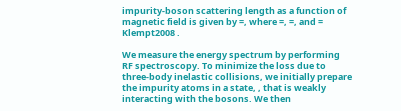impurity-boson scattering length as a function of magnetic field is given by =, where =, =, and = Klempt2008 .

We measure the energy spectrum by performing RF spectroscopy. To minimize the loss due to three-body inelastic collisions, we initially prepare the impurity atoms in a state, , that is weakly interacting with the bosons. We then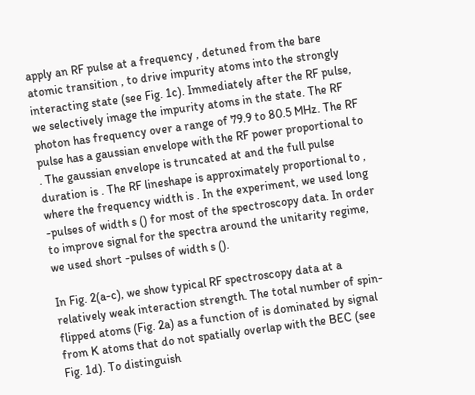apply an RF pulse at a frequency , detuned from the bare atomic transition , to drive impurity atoms into the strongly interacting state (see Fig. 1c). Immediately after the RF pulse, we selectively image the impurity atoms in the state. The RF photon has frequency over a range of 79.9 to 80.5 MHz. The RF pulse has a gaussian envelope with the RF power proportional to . The gaussian envelope is truncated at and the full pulse duration is . The RF lineshape is approximately proportional to , where the frequency width is . In the experiment, we used long -pulses of width s () for most of the spectroscopy data. In order to improve signal for the spectra around the unitarity regime, we used short -pulses of width s ().

In Fig. 2(a-c), we show typical RF spectroscopy data at a relatively weak interaction strength. The total number of spin-flipped atoms (Fig. 2a) as a function of is dominated by signal from K atoms that do not spatially overlap with the BEC (see Fig. 1d). To distinguish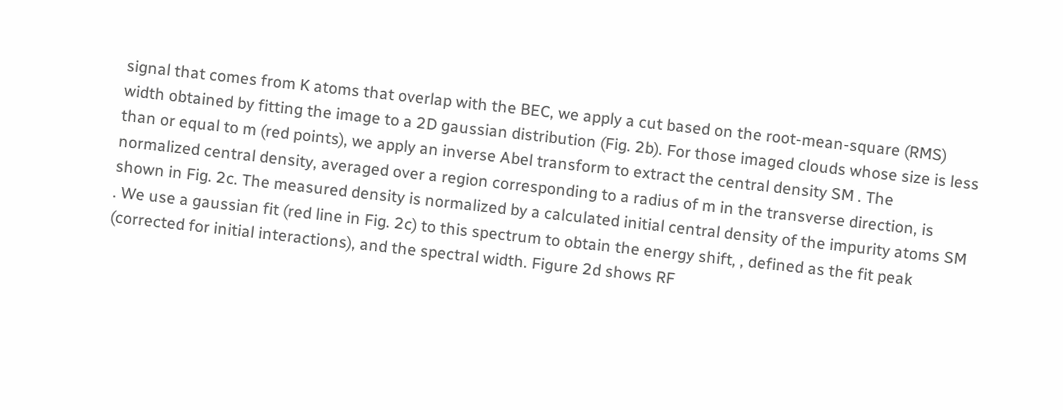signal that comes from K atoms that overlap with the BEC, we apply a cut based on the root-mean-square (RMS) width obtained by fitting the image to a 2D gaussian distribution (Fig. 2b). For those imaged clouds whose size is less than or equal to m (red points), we apply an inverse Abel transform to extract the central density SM . The normalized central density, averaged over a region corresponding to a radius of m in the transverse direction, is shown in Fig. 2c. The measured density is normalized by a calculated initial central density of the impurity atoms SM . We use a gaussian fit (red line in Fig. 2c) to this spectrum to obtain the energy shift, , defined as the fit peak (corrected for initial interactions), and the spectral width. Figure 2d shows RF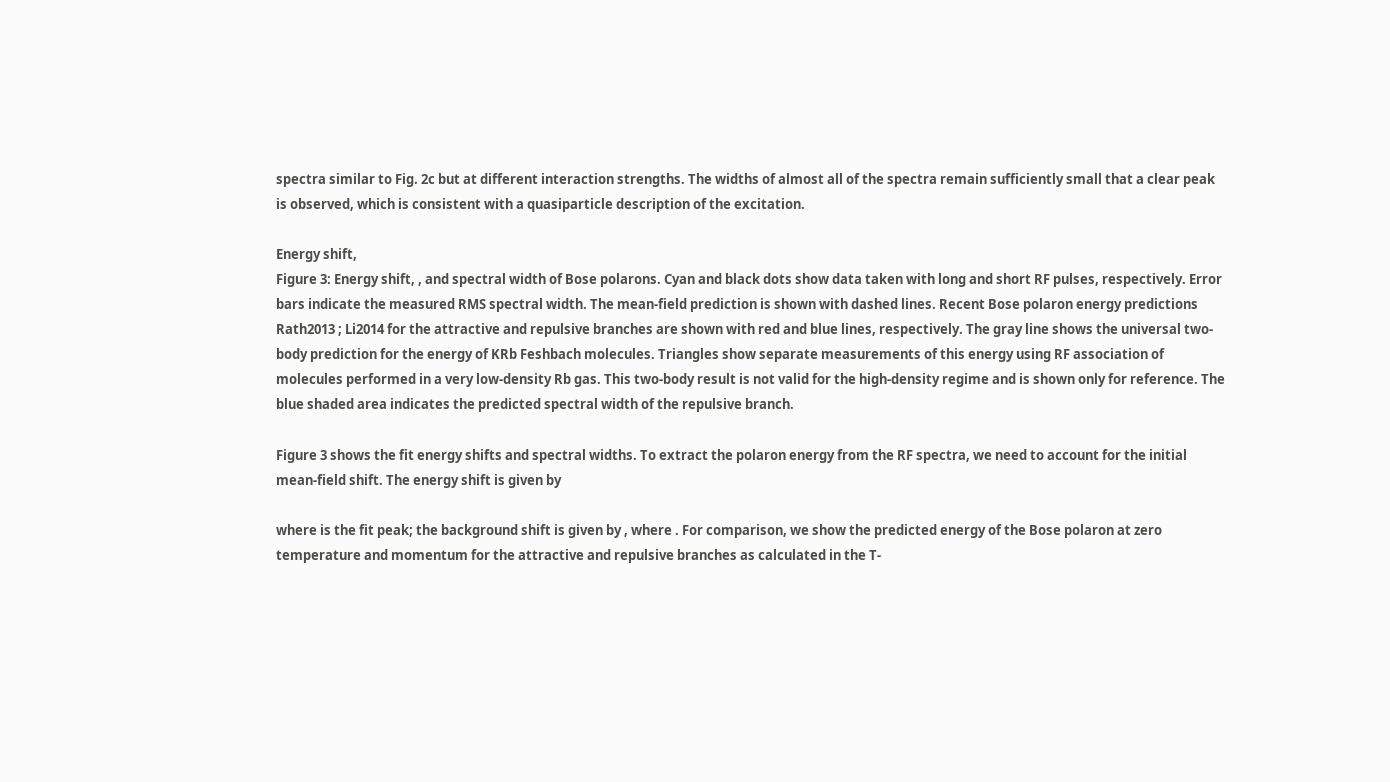spectra similar to Fig. 2c but at different interaction strengths. The widths of almost all of the spectra remain sufficiently small that a clear peak is observed, which is consistent with a quasiparticle description of the excitation.

Energy shift,
Figure 3: Energy shift, , and spectral width of Bose polarons. Cyan and black dots show data taken with long and short RF pulses, respectively. Error bars indicate the measured RMS spectral width. The mean-field prediction is shown with dashed lines. Recent Bose polaron energy predictions Rath2013 ; Li2014 for the attractive and repulsive branches are shown with red and blue lines, respectively. The gray line shows the universal two-body prediction for the energy of KRb Feshbach molecules. Triangles show separate measurements of this energy using RF association of molecules performed in a very low-density Rb gas. This two-body result is not valid for the high-density regime and is shown only for reference. The blue shaded area indicates the predicted spectral width of the repulsive branch.

Figure 3 shows the fit energy shifts and spectral widths. To extract the polaron energy from the RF spectra, we need to account for the initial mean-field shift. The energy shift is given by

where is the fit peak; the background shift is given by , where . For comparison, we show the predicted energy of the Bose polaron at zero temperature and momentum for the attractive and repulsive branches as calculated in the T-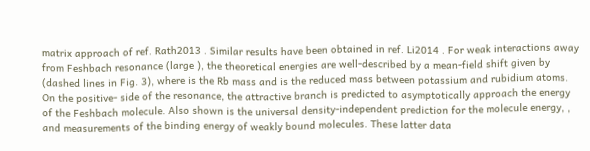matrix approach of ref. Rath2013 . Similar results have been obtained in ref. Li2014 . For weak interactions away from Feshbach resonance (large ), the theoretical energies are well-described by a mean-field shift given by (dashed lines in Fig. 3), where is the Rb mass and is the reduced mass between potassium and rubidium atoms. On the positive- side of the resonance, the attractive branch is predicted to asymptotically approach the energy of the Feshbach molecule. Also shown is the universal density-independent prediction for the molecule energy, , and measurements of the binding energy of weakly bound molecules. These latter data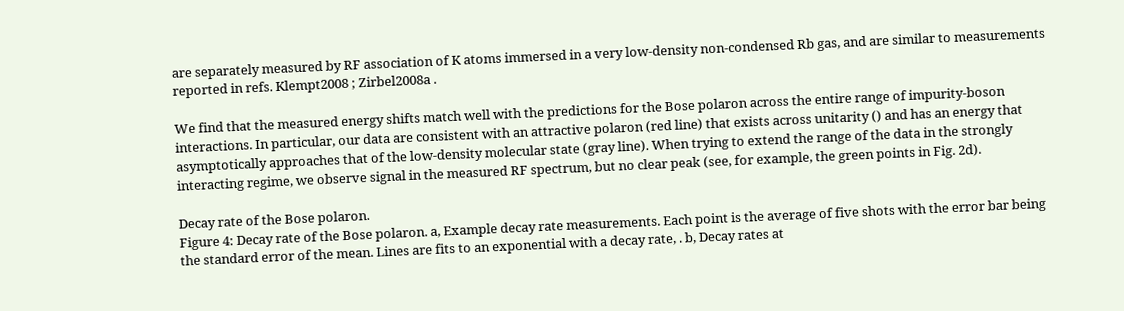are separately measured by RF association of K atoms immersed in a very low-density non-condensed Rb gas, and are similar to measurements reported in refs. Klempt2008 ; Zirbel2008a .

We find that the measured energy shifts match well with the predictions for the Bose polaron across the entire range of impurity-boson interactions. In particular, our data are consistent with an attractive polaron (red line) that exists across unitarity () and has an energy that asymptotically approaches that of the low-density molecular state (gray line). When trying to extend the range of the data in the strongly interacting regime, we observe signal in the measured RF spectrum, but no clear peak (see, for example, the green points in Fig. 2d).

Decay rate of the Bose polaron.
Figure 4: Decay rate of the Bose polaron. a, Example decay rate measurements. Each point is the average of five shots with the error bar being the standard error of the mean. Lines are fits to an exponential with a decay rate, . b, Decay rates at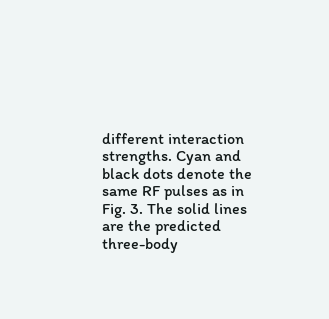different interaction strengths. Cyan and black dots denote the same RF pulses as in Fig. 3. The solid lines are the predicted three-body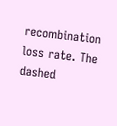recombination loss rate. The dashed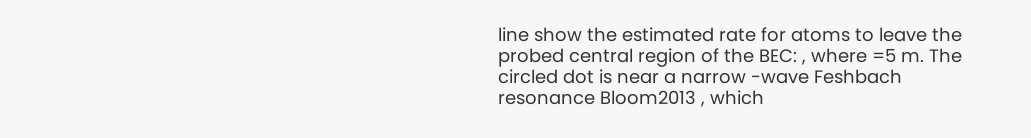line show the estimated rate for atoms to leave the probed central region of the BEC: , where =5 m. The circled dot is near a narrow -wave Feshbach resonance Bloom2013 , which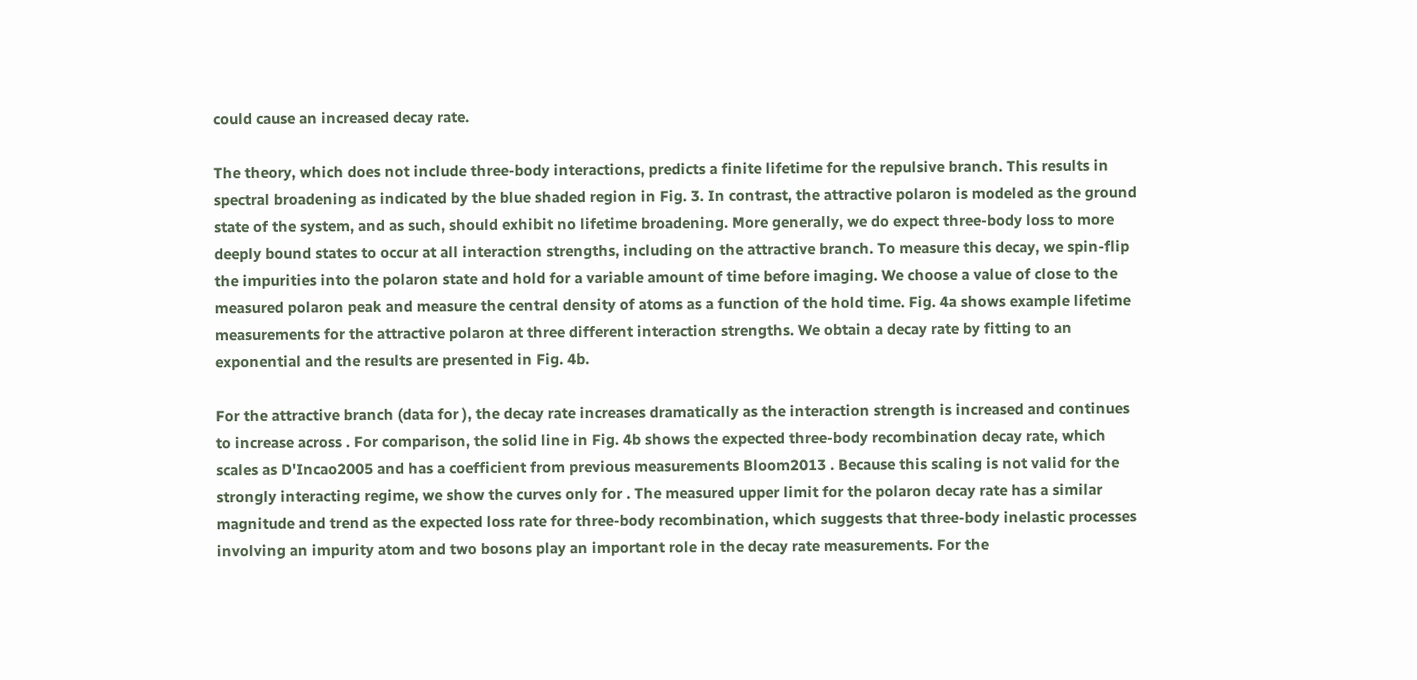could cause an increased decay rate.

The theory, which does not include three-body interactions, predicts a finite lifetime for the repulsive branch. This results in spectral broadening as indicated by the blue shaded region in Fig. 3. In contrast, the attractive polaron is modeled as the ground state of the system, and as such, should exhibit no lifetime broadening. More generally, we do expect three-body loss to more deeply bound states to occur at all interaction strengths, including on the attractive branch. To measure this decay, we spin-flip the impurities into the polaron state and hold for a variable amount of time before imaging. We choose a value of close to the measured polaron peak and measure the central density of atoms as a function of the hold time. Fig. 4a shows example lifetime measurements for the attractive polaron at three different interaction strengths. We obtain a decay rate by fitting to an exponential and the results are presented in Fig. 4b.

For the attractive branch (data for ), the decay rate increases dramatically as the interaction strength is increased and continues to increase across . For comparison, the solid line in Fig. 4b shows the expected three-body recombination decay rate, which scales as D'Incao2005 and has a coefficient from previous measurements Bloom2013 . Because this scaling is not valid for the strongly interacting regime, we show the curves only for . The measured upper limit for the polaron decay rate has a similar magnitude and trend as the expected loss rate for three-body recombination, which suggests that three-body inelastic processes involving an impurity atom and two bosons play an important role in the decay rate measurements. For the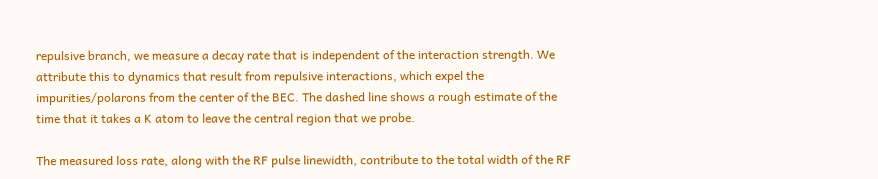repulsive branch, we measure a decay rate that is independent of the interaction strength. We attribute this to dynamics that result from repulsive interactions, which expel the impurities/polarons from the center of the BEC. The dashed line shows a rough estimate of the time that it takes a K atom to leave the central region that we probe.

The measured loss rate, along with the RF pulse linewidth, contribute to the total width of the RF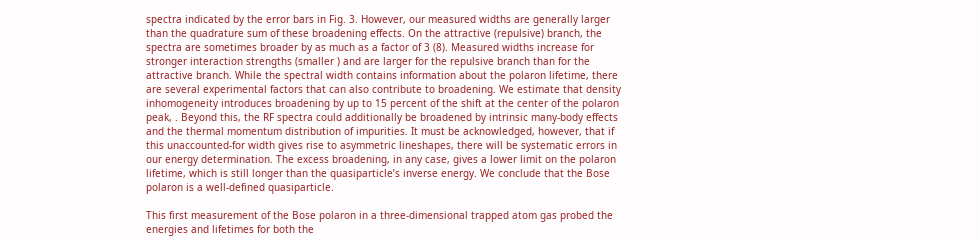spectra indicated by the error bars in Fig. 3. However, our measured widths are generally larger than the quadrature sum of these broadening effects. On the attractive (repulsive) branch, the spectra are sometimes broader by as much as a factor of 3 (8). Measured widths increase for stronger interaction strengths (smaller ) and are larger for the repulsive branch than for the attractive branch. While the spectral width contains information about the polaron lifetime, there are several experimental factors that can also contribute to broadening. We estimate that density inhomogeneity introduces broadening by up to 15 percent of the shift at the center of the polaron peak, . Beyond this, the RF spectra could additionally be broadened by intrinsic many-body effects and the thermal momentum distribution of impurities. It must be acknowledged, however, that if this unaccounted-for width gives rise to asymmetric lineshapes, there will be systematic errors in our energy determination. The excess broadening, in any case, gives a lower limit on the polaron lifetime, which is still longer than the quasiparticle’s inverse energy. We conclude that the Bose polaron is a well-defined quasiparticle.

This first measurement of the Bose polaron in a three-dimensional trapped atom gas probed the energies and lifetimes for both the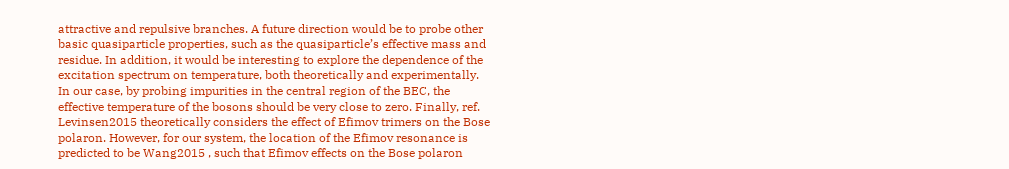attractive and repulsive branches. A future direction would be to probe other basic quasiparticle properties, such as the quasiparticle’s effective mass and residue. In addition, it would be interesting to explore the dependence of the excitation spectrum on temperature, both theoretically and experimentally. In our case, by probing impurities in the central region of the BEC, the effective temperature of the bosons should be very close to zero. Finally, ref. Levinsen2015 theoretically considers the effect of Efimov trimers on the Bose polaron. However, for our system, the location of the Efimov resonance is predicted to be Wang2015 , such that Efimov effects on the Bose polaron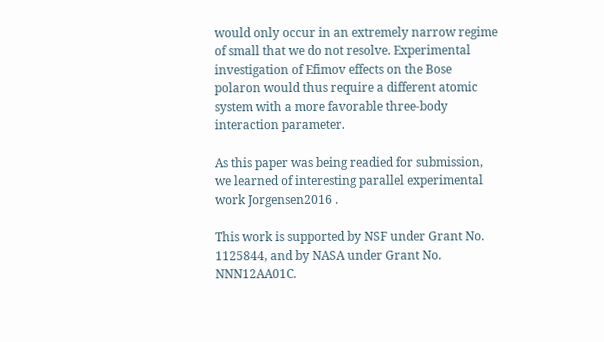would only occur in an extremely narrow regime of small that we do not resolve. Experimental investigation of Efimov effects on the Bose polaron would thus require a different atomic system with a more favorable three-body interaction parameter.

As this paper was being readied for submission, we learned of interesting parallel experimental work Jorgensen2016 .

This work is supported by NSF under Grant No. 1125844, and by NASA under Grant No. NNN12AA01C.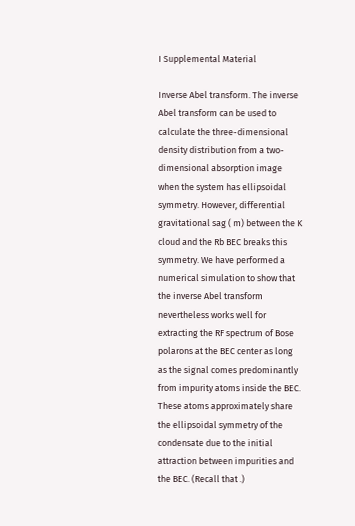I Supplemental Material

Inverse Abel transform. The inverse Abel transform can be used to calculate the three-dimensional density distribution from a two-dimensional absorption image when the system has ellipsoidal symmetry. However, differential gravitational sag ( m) between the K cloud and the Rb BEC breaks this symmetry. We have performed a numerical simulation to show that the inverse Abel transform nevertheless works well for extracting the RF spectrum of Bose polarons at the BEC center as long as the signal comes predominantly from impurity atoms inside the BEC. These atoms approximately share the ellipsoidal symmetry of the condensate due to the initial attraction between impurities and the BEC. (Recall that .)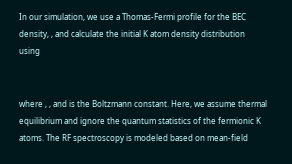In our simulation, we use a Thomas-Fermi profile for the BEC density, , and calculate the initial K atom density distribution using


where , , and is the Boltzmann constant. Here, we assume thermal equilibrium and ignore the quantum statistics of the fermionic K atoms. The RF spectroscopy is modeled based on mean-field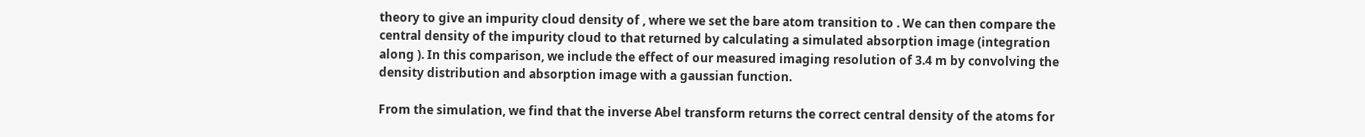theory to give an impurity cloud density of , where we set the bare atom transition to . We can then compare the central density of the impurity cloud to that returned by calculating a simulated absorption image (integration along ). In this comparison, we include the effect of our measured imaging resolution of 3.4 m by convolving the density distribution and absorption image with a gaussian function.

From the simulation, we find that the inverse Abel transform returns the correct central density of the atoms for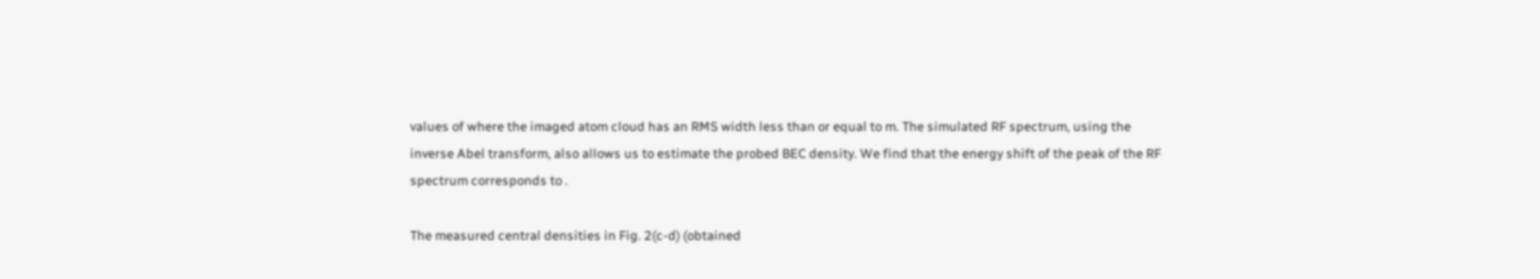values of where the imaged atom cloud has an RMS width less than or equal to m. The simulated RF spectrum, using the inverse Abel transform, also allows us to estimate the probed BEC density. We find that the energy shift of the peak of the RF spectrum corresponds to .

The measured central densities in Fig. 2(c-d) (obtained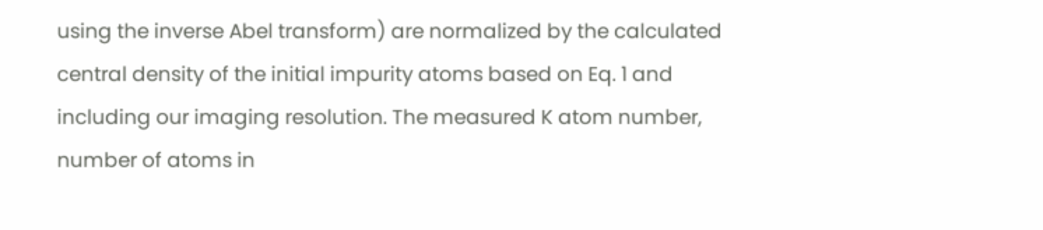using the inverse Abel transform) are normalized by the calculated central density of the initial impurity atoms based on Eq. 1 and including our imaging resolution. The measured K atom number, number of atoms in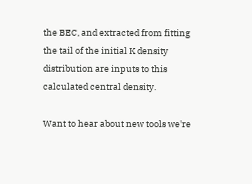the BEC, and extracted from fitting the tail of the initial K density distribution are inputs to this calculated central density.

Want to hear about new tools we're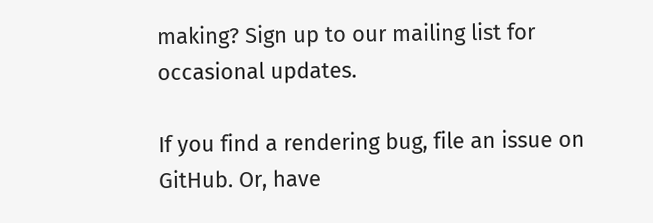making? Sign up to our mailing list for occasional updates.

If you find a rendering bug, file an issue on GitHub. Or, have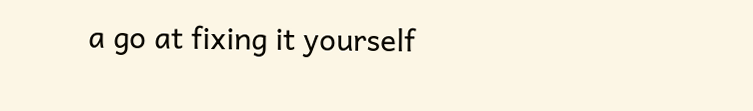a go at fixing it yourself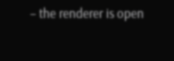– the renderer is open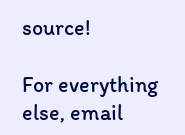source!

For everything else, email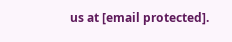us at [email protected].